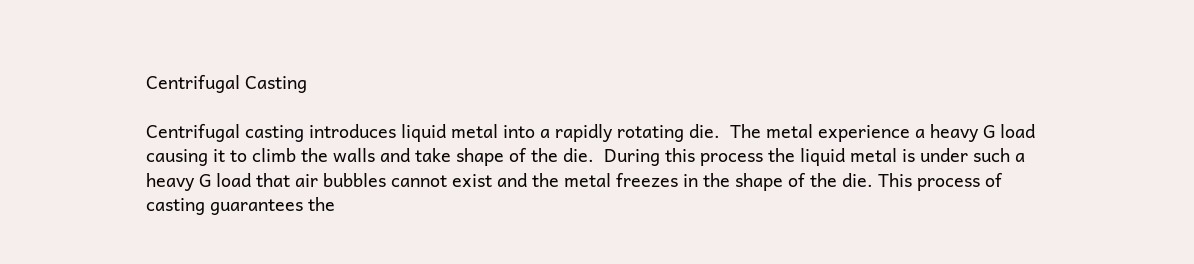Centrifugal Casting

Centrifugal casting introduces liquid metal into a rapidly rotating die.  The metal experience a heavy G load causing it to climb the walls and take shape of the die.  During this process the liquid metal is under such a heavy G load that air bubbles cannot exist and the metal freezes in the shape of the die. This process of casting guarantees the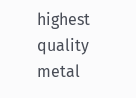highest quality metal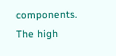components.
The high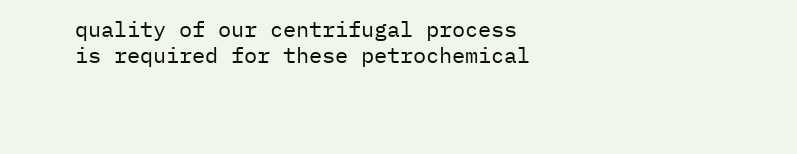quality of our centrifugal process is required for these petrochemical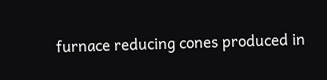furnace reducing cones produced in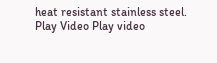heat resistant stainless steel.
Play Video Play video